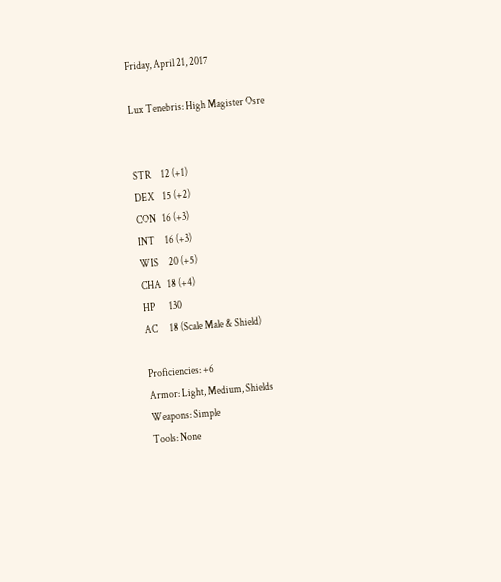Friday, April 21, 2017

Lux Tenebris: High Magister Osre


STR     12 (+1)
DEX    15 (+2)
CON   16 (+3)
INT     16 (+3)
WIS     20 (+5)
CHA   18 (+4)
HP       130
AC      18 (Scale Male & Shield)

Proficiencies: +6
Armor: Light, Medium, Shields
Weapons: Simple
Tools: None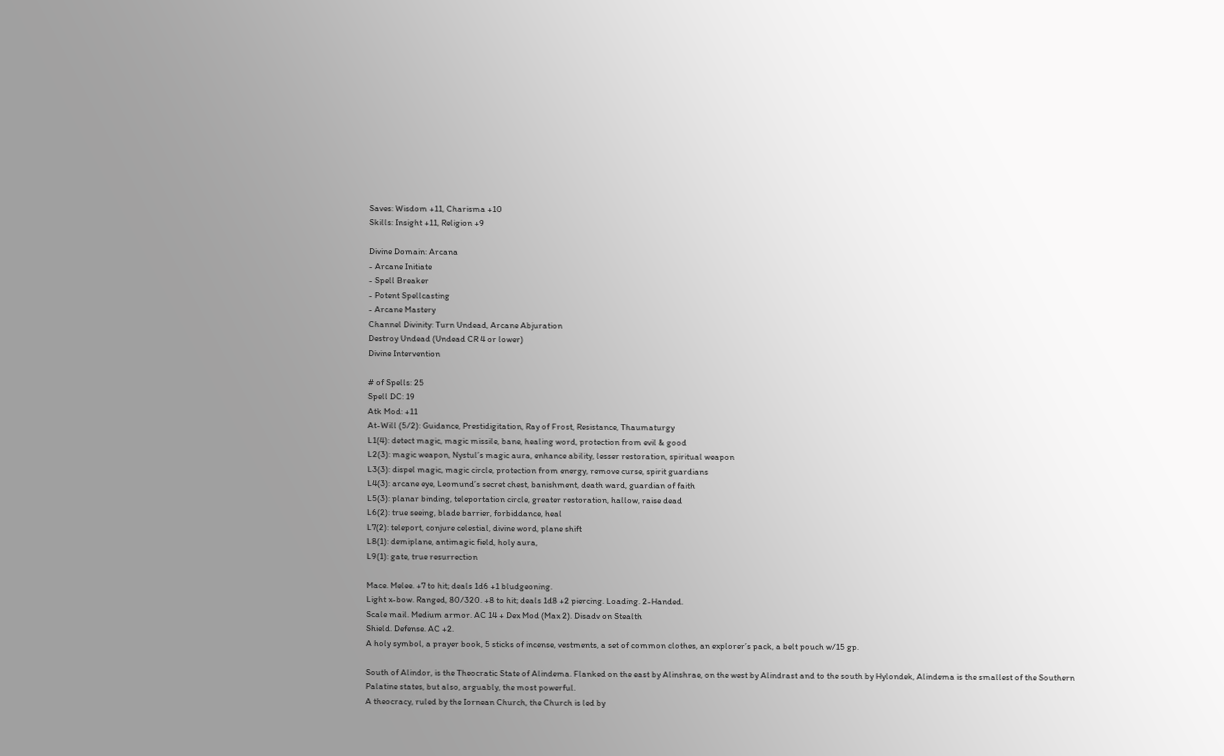Saves: Wisdom +11, Charisma +10
Skills: Insight +11, Religion +9

Divine Domain: Arcana
- Arcane Initiate
- Spell Breaker
- Potent Spellcasting
- Arcane Mastery
Channel Divinity: Turn Undead, Arcane Abjuration
Destroy Undead (Undead CR 4 or lower)
Divine Intervention

# of Spells: 25
Spell DC: 19
Atk Mod: +11
At-Will (5/2): Guidance, Prestidigitation, Ray of Frost, Resistance, Thaumaturgy
L1(4): detect magic, magic missile, bane, healing word, protection from evil & good
L2(3): magic weapon, Nystul’s magic aura, enhance ability, lesser restoration, spiritual weapon
L3(3): dispel magic, magic circle, protection from energy, remove curse, spirit guardians
L4(3): arcane eye, Leomund’s secret chest, banishment, death ward, guardian of faith
L5(3): planar binding, teleportation circle, greater restoration, hallow, raise dead
L6(2): true seeing, blade barrier, forbiddance, heal
L7(2): teleport, conjure celestial, divine word, plane shift
L8(1): demiplane, antimagic field, holy aura,
L9(1): gate, true resurrection

Mace. Melee. +7 to hit; deals 1d6 +1 bludgeoning.
Light x-bow. Ranged, 80/320. +8 to hit; deals 1d8 +2 piercing. Loading. 2-Handed.
Scale mail. Medium armor. AC 14 + Dex Mod (Max 2). Disadv on Stealth
Shield. Defense. AC +2.
A holy symbol, a prayer book, 5 sticks of incense, vestments, a set of common clothes, an explorer’s pack, a belt pouch w/15 gp.

South of Alindor, is the Theocratic State of Alindema. Flanked on the east by Alinshrae, on the west by Alindrast and to the south by Hylondek, Alindema is the smallest of the Southern Palatine states, but also, arguably, the most powerful.
A theocracy, ruled by the Iornean Church, the Church is led by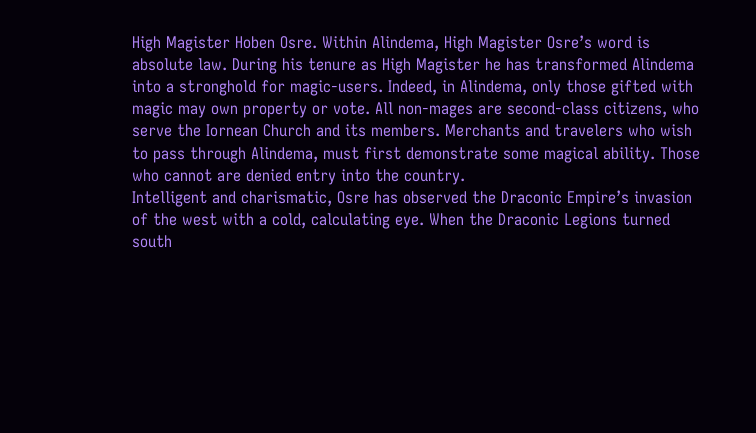High Magister Hoben Osre. Within Alindema, High Magister Osre’s word is absolute law. During his tenure as High Magister he has transformed Alindema into a stronghold for magic-users. Indeed, in Alindema, only those gifted with magic may own property or vote. All non-mages are second-class citizens, who serve the Iornean Church and its members. Merchants and travelers who wish to pass through Alindema, must first demonstrate some magical ability. Those who cannot are denied entry into the country.
Intelligent and charismatic, Osre has observed the Draconic Empire’s invasion of the west with a cold, calculating eye. When the Draconic Legions turned south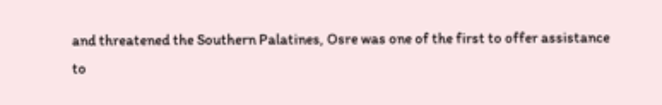and threatened the Southern Palatines, Osre was one of the first to offer assistance to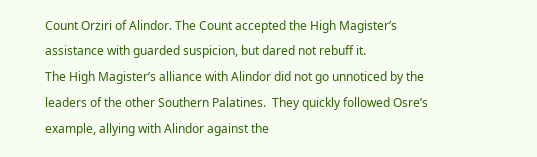Count Orziri of Alindor. The Count accepted the High Magister’s assistance with guarded suspicion, but dared not rebuff it.
The High Magister’s alliance with Alindor did not go unnoticed by the leaders of the other Southern Palatines.  They quickly followed Osre’s example, allying with Alindor against the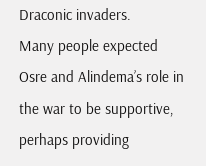Draconic invaders.
Many people expected Osre and Alindema’s role in the war to be supportive, perhaps providing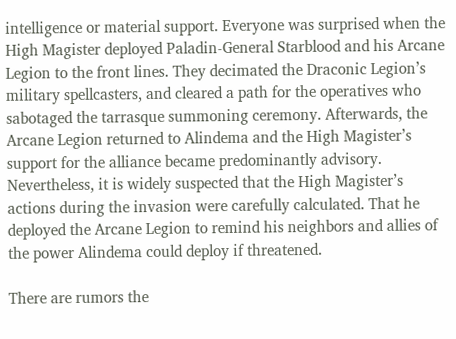intelligence or material support. Everyone was surprised when the High Magister deployed Paladin-General Starblood and his Arcane Legion to the front lines. They decimated the Draconic Legion’s military spellcasters, and cleared a path for the operatives who sabotaged the tarrasque summoning ceremony. Afterwards, the Arcane Legion returned to Alindema and the High Magister’s support for the alliance became predominantly advisory.
Nevertheless, it is widely suspected that the High Magister’s actions during the invasion were carefully calculated. That he deployed the Arcane Legion to remind his neighbors and allies of the power Alindema could deploy if threatened.

There are rumors the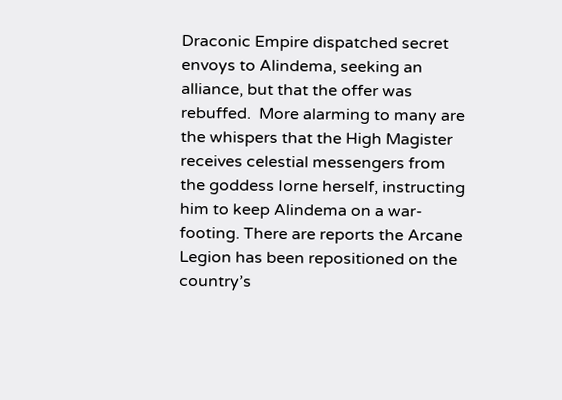Draconic Empire dispatched secret envoys to Alindema, seeking an alliance, but that the offer was rebuffed.  More alarming to many are the whispers that the High Magister receives celestial messengers from the goddess Iorne herself, instructing him to keep Alindema on a war-footing. There are reports the Arcane Legion has been repositioned on the country’s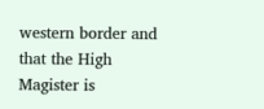western border and that the High Magister is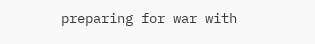preparing for war with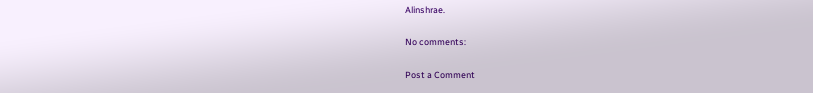Alinshrae.

No comments:

Post a Comment